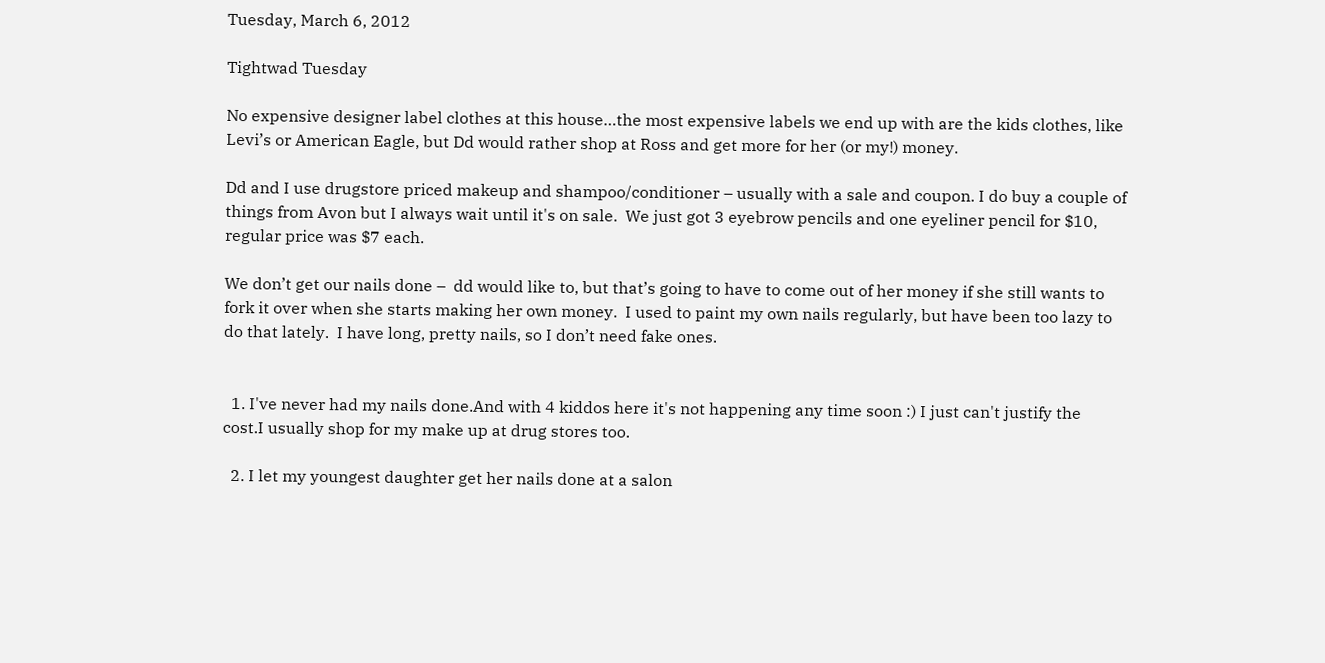Tuesday, March 6, 2012

Tightwad Tuesday

No expensive designer label clothes at this house…the most expensive labels we end up with are the kids clothes, like Levi’s or American Eagle, but Dd would rather shop at Ross and get more for her (or my!) money.

Dd and I use drugstore priced makeup and shampoo/conditioner – usually with a sale and coupon. I do buy a couple of things from Avon but I always wait until it's on sale.  We just got 3 eyebrow pencils and one eyeliner pencil for $10, regular price was $7 each.

We don’t get our nails done –  dd would like to, but that’s going to have to come out of her money if she still wants to fork it over when she starts making her own money.  I used to paint my own nails regularly, but have been too lazy to do that lately.  I have long, pretty nails, so I don’t need fake ones.


  1. I've never had my nails done.And with 4 kiddos here it's not happening any time soon :) I just can't justify the cost.I usually shop for my make up at drug stores too.

  2. I let my youngest daughter get her nails done at a salon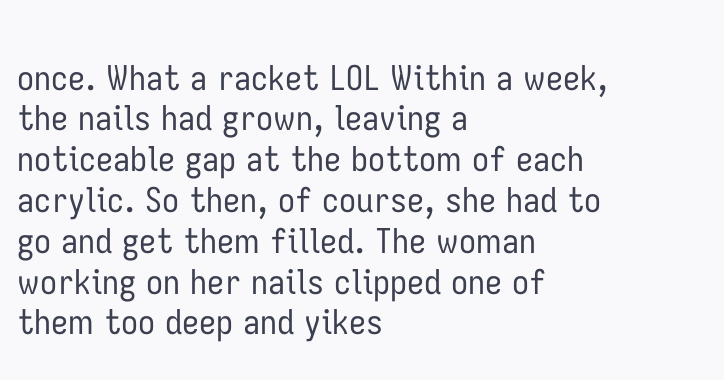once. What a racket LOL Within a week, the nails had grown, leaving a noticeable gap at the bottom of each acrylic. So then, of course, she had to go and get them filled. The woman working on her nails clipped one of them too deep and yikes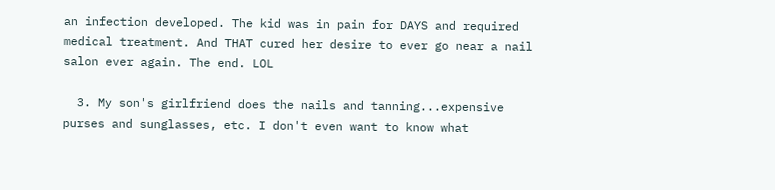an infection developed. The kid was in pain for DAYS and required medical treatment. And THAT cured her desire to ever go near a nail salon ever again. The end. LOL

  3. My son's girlfriend does the nails and tanning...expensive purses and sunglasses, etc. I don't even want to know what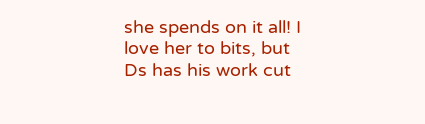she spends on it all! I love her to bits, but Ds has his work cut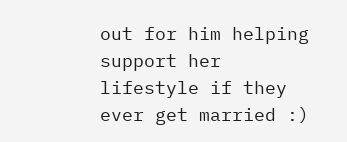out for him helping support her lifestyle if they ever get married :)